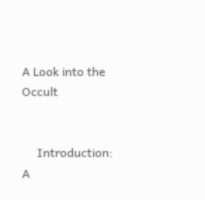A Look into the Occult


     Introduction: A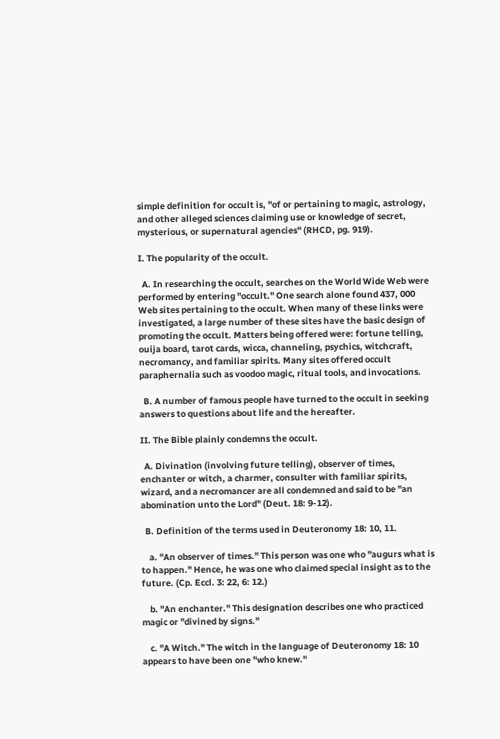simple definition for occult is, "of or pertaining to magic, astrology, and other alleged sciences claiming use or knowledge of secret, mysterious, or supernatural agencies" (RHCD, pg. 919).

I. The popularity of the occult.

  A. In researching the occult, searches on the World Wide Web were performed by entering "occult." One search alone found 437, 000 Web sites pertaining to the occult. When many of these links were investigated, a large number of these sites have the basic design of promoting the occult. Matters being offered were: fortune telling, ouija board, tarot cards, wicca, channeling, psychics, witchcraft, necromancy, and familiar spirits. Many sites offered occult paraphernalia such as voodoo magic, ritual tools, and invocations.

  B. A number of famous people have turned to the occult in seeking answers to questions about life and the hereafter.

II. The Bible plainly condemns the occult.

  A. Divination (involving future telling), observer of times, enchanter or witch, a charmer, consulter with familiar spirits, wizard, and a necromancer are all condemned and said to be "an abomination unto the Lord" (Deut. 18: 9-12).

  B. Definition of the terms used in Deuteronomy 18: 10, 11.

    a. "An observer of times." This person was one who "augurs what is to happen." Hence, he was one who claimed special insight as to the future. (Cp. Eccl. 3: 22, 6: 12.)

    b. "An enchanter." This designation describes one who practiced magic or "divined by signs."

    c. "A Witch." The witch in the language of Deuteronomy 18: 10 appears to have been one "who knew."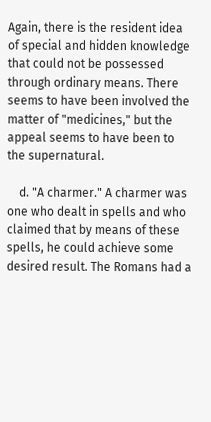Again, there is the resident idea of special and hidden knowledge that could not be possessed through ordinary means. There seems to have been involved the matter of "medicines," but the appeal seems to have been to the supernatural.

    d. "A charmer." A charmer was one who dealt in spells and who claimed that by means of these spells, he could achieve some desired result. The Romans had a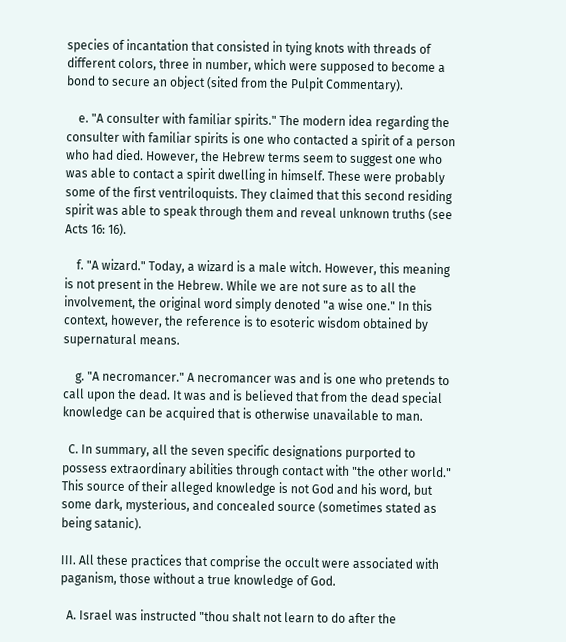species of incantation that consisted in tying knots with threads of different colors, three in number, which were supposed to become a bond to secure an object (sited from the Pulpit Commentary).

    e. "A consulter with familiar spirits." The modern idea regarding the consulter with familiar spirits is one who contacted a spirit of a person who had died. However, the Hebrew terms seem to suggest one who was able to contact a spirit dwelling in himself. These were probably some of the first ventriloquists. They claimed that this second residing spirit was able to speak through them and reveal unknown truths (see Acts 16: 16).

    f. "A wizard." Today, a wizard is a male witch. However, this meaning is not present in the Hebrew. While we are not sure as to all the involvement, the original word simply denoted "a wise one." In this context, however, the reference is to esoteric wisdom obtained by supernatural means.

    g. "A necromancer." A necromancer was and is one who pretends to call upon the dead. It was and is believed that from the dead special knowledge can be acquired that is otherwise unavailable to man.

  C. In summary, all the seven specific designations purported to possess extraordinary abilities through contact with "the other world." This source of their alleged knowledge is not God and his word, but some dark, mysterious, and concealed source (sometimes stated as being satanic).

III. All these practices that comprise the occult were associated with paganism, those without a true knowledge of God.

  A. Israel was instructed "thou shalt not learn to do after the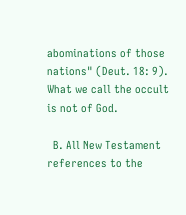abominations of those nations" (Deut. 18: 9). What we call the occult is not of God.

  B. All New Testament references to the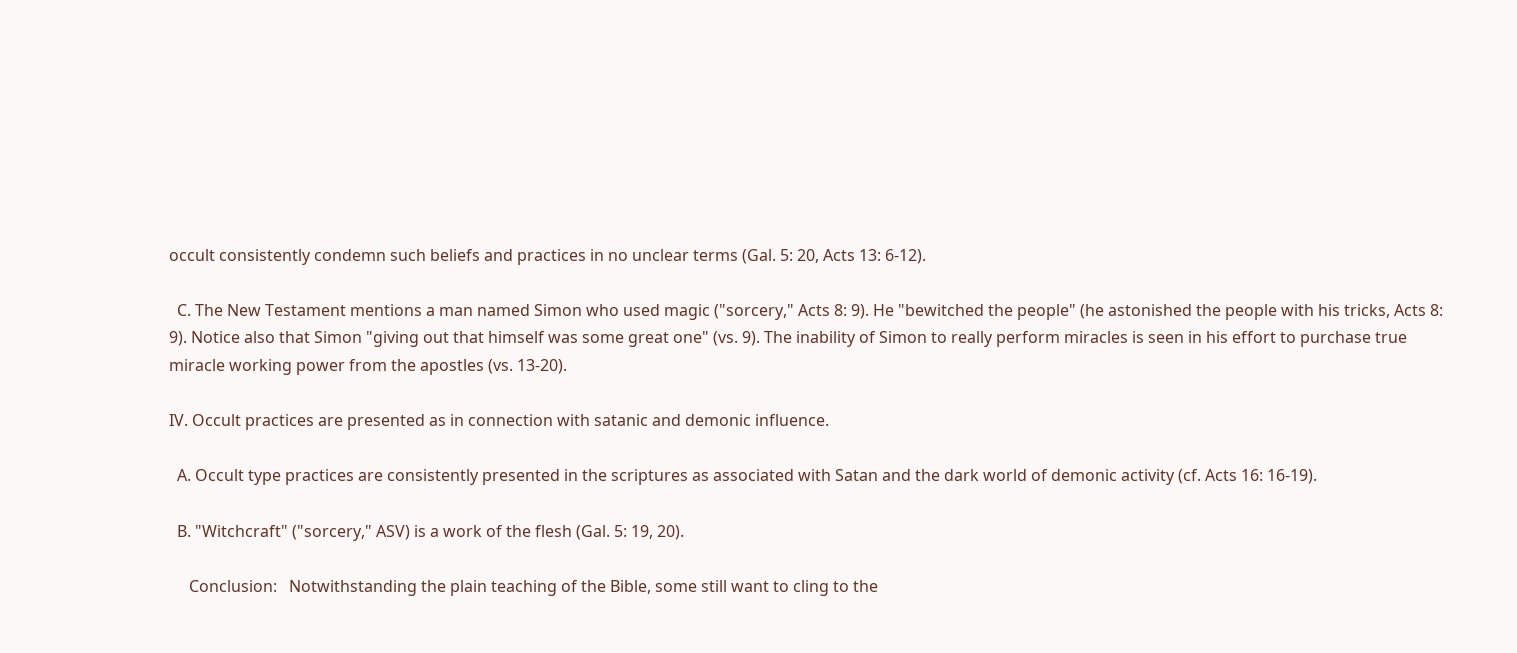occult consistently condemn such beliefs and practices in no unclear terms (Gal. 5: 20, Acts 13: 6-12).

  C. The New Testament mentions a man named Simon who used magic ("sorcery," Acts 8: 9). He "bewitched the people" (he astonished the people with his tricks, Acts 8: 9). Notice also that Simon "giving out that himself was some great one" (vs. 9). The inability of Simon to really perform miracles is seen in his effort to purchase true miracle working power from the apostles (vs. 13-20).

IV. Occult practices are presented as in connection with satanic and demonic influence.

  A. Occult type practices are consistently presented in the scriptures as associated with Satan and the dark world of demonic activity (cf. Acts 16: 16-19).

  B. "Witchcraft" ("sorcery," ASV) is a work of the flesh (Gal. 5: 19, 20).

     Conclusion:   Notwithstanding the plain teaching of the Bible, some still want to cling to the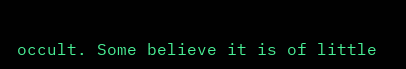occult. Some believe it is of little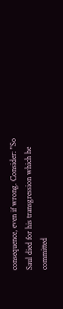consequence, even if wrong. Consider: "So Saul died for his transgression which he committed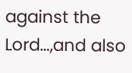against the Lord…,and also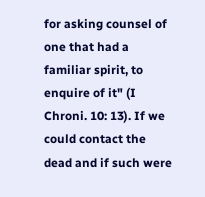for asking counsel of one that had a familiar spirit, to enquire of it" (I Chroni. 10: 13). If we could contact the dead and if such were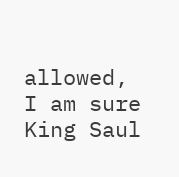allowed, I am sure King Saul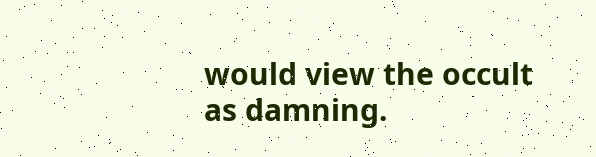would view the occult as damning.